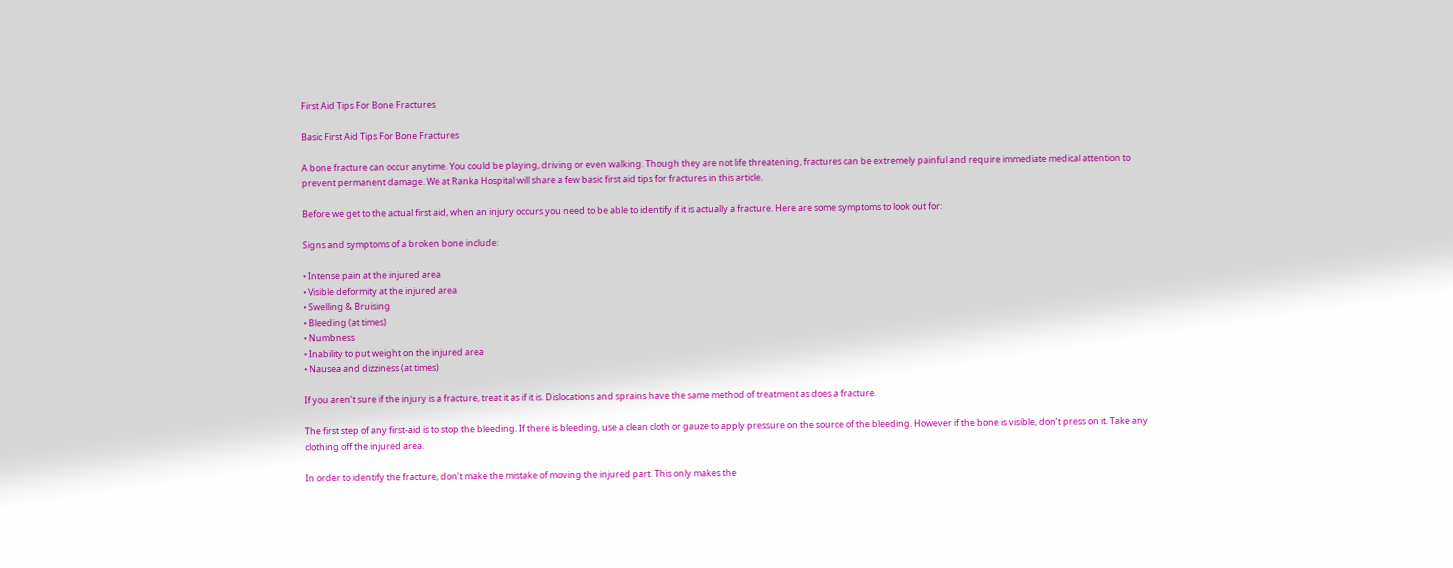First Aid Tips For Bone Fractures

Basic First Aid Tips For Bone Fractures

A bone fracture can occur anytime. You could be playing, driving or even walking. Though they are not life threatening, fractures can be extremely painful and require immediate medical attention to prevent permanent damage. We at Ranka Hospital will share a few basic first aid tips for fractures in this article.

Before we get to the actual first aid, when an injury occurs you need to be able to identify if it is actually a fracture. Here are some symptoms to look out for:

Signs and symptoms of a broken bone include:

• Intense pain at the injured area
• Visible deformity at the injured area
• Swelling & Bruising
• Bleeding (at times)
• Numbness
• Inability to put weight on the injured area
• Nausea and dizziness (at times)

If you aren’t sure if the injury is a fracture, treat it as if it is. Dislocations and sprains have the same method of treatment as does a fracture.

The first step of any first-aid is to stop the bleeding. If there is bleeding, use a clean cloth or gauze to apply pressure on the source of the bleeding. However if the bone is visible, don’t press on it. Take any clothing off the injured area.

In order to identify the fracture, don’t make the mistake of moving the injured part. This only makes the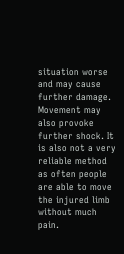situation worse and may cause further damage. Movement may also provoke further shock. It is also not a very reliable method as often people are able to move the injured limb without much pain.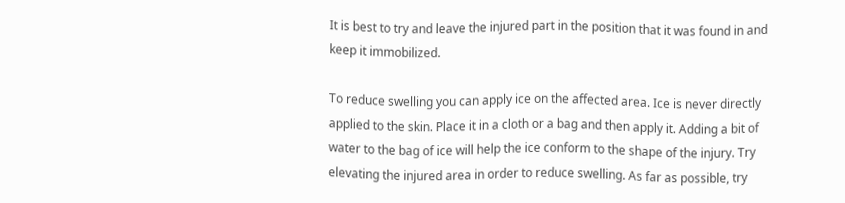It is best to try and leave the injured part in the position that it was found in and keep it immobilized.

To reduce swelling you can apply ice on the affected area. Ice is never directly applied to the skin. Place it in a cloth or a bag and then apply it. Adding a bit of water to the bag of ice will help the ice conform to the shape of the injury. Try elevating the injured area in order to reduce swelling. As far as possible, try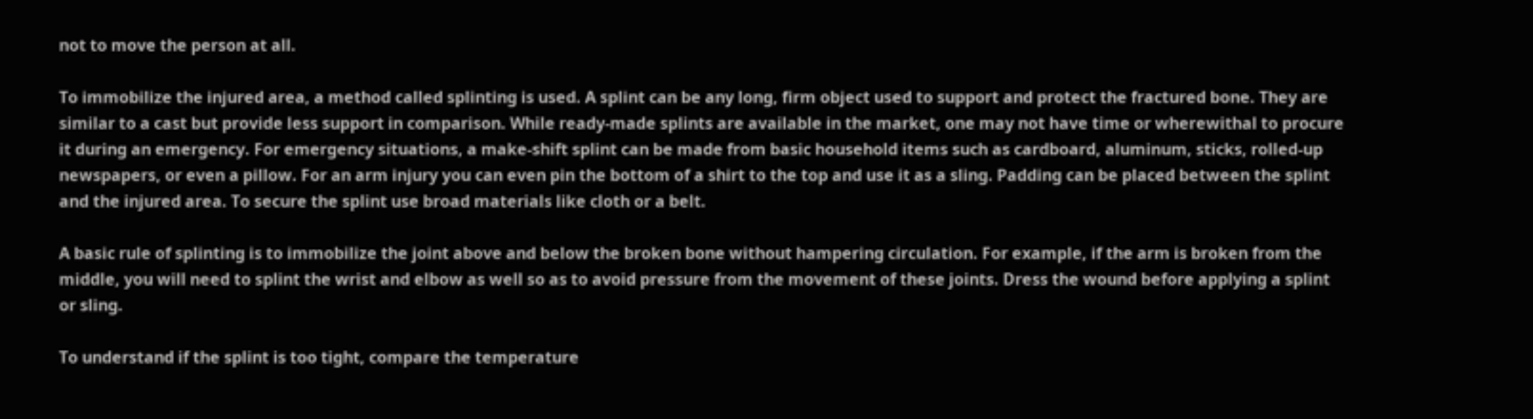not to move the person at all.

To immobilize the injured area, a method called splinting is used. A splint can be any long, firm object used to support and protect the fractured bone. They are similar to a cast but provide less support in comparison. While ready-made splints are available in the market, one may not have time or wherewithal to procure it during an emergency. For emergency situations, a make-shift splint can be made from basic household items such as cardboard, aluminum, sticks, rolled-up newspapers, or even a pillow. For an arm injury you can even pin the bottom of a shirt to the top and use it as a sling. Padding can be placed between the splint and the injured area. To secure the splint use broad materials like cloth or a belt.

A basic rule of splinting is to immobilize the joint above and below the broken bone without hampering circulation. For example, if the arm is broken from the middle, you will need to splint the wrist and elbow as well so as to avoid pressure from the movement of these joints. Dress the wound before applying a splint or sling.

To understand if the splint is too tight, compare the temperature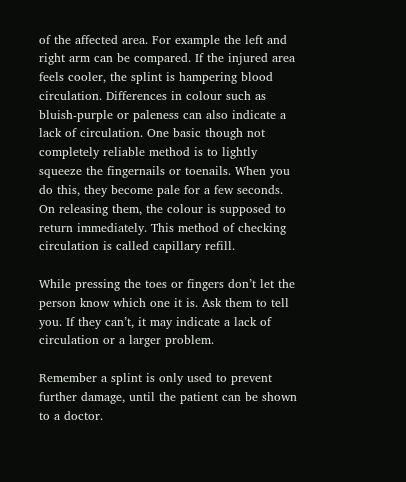of the affected area. For example the left and right arm can be compared. If the injured area feels cooler, the splint is hampering blood circulation. Differences in colour such as bluish-purple or paleness can also indicate a lack of circulation. One basic though not completely reliable method is to lightly squeeze the fingernails or toenails. When you do this, they become pale for a few seconds. On releasing them, the colour is supposed to return immediately. This method of checking circulation is called capillary refill.

While pressing the toes or fingers don’t let the person know which one it is. Ask them to tell you. If they can’t, it may indicate a lack of circulation or a larger problem.

Remember a splint is only used to prevent further damage, until the patient can be shown to a doctor.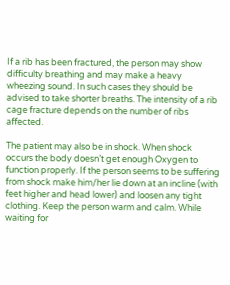If a rib has been fractured, the person may show difficulty breathing and may make a heavy wheezing sound. In such cases they should be advised to take shorter breaths. The intensity of a rib cage fracture depends on the number of ribs affected.

The patient may also be in shock. When shock occurs the body doesn’t get enough Oxygen to function properly. If the person seems to be suffering from shock make him/her lie down at an incline (with feet higher and head lower) and loosen any tight clothing. Keep the person warm and calm. While waiting for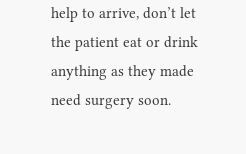help to arrive, don’t let the patient eat or drink anything as they made need surgery soon.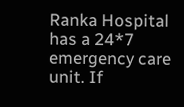Ranka Hospital has a 24*7 emergency care unit. If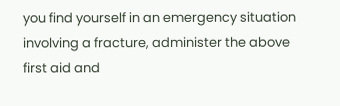you find yourself in an emergency situation involving a fracture, administer the above first aid and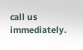call us immediately.